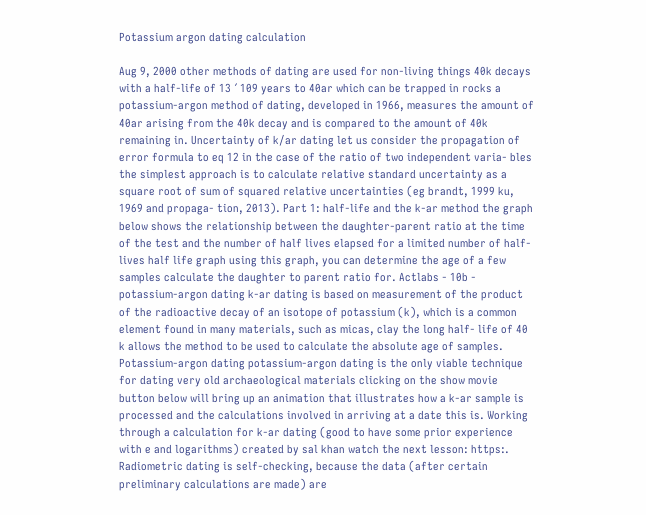Potassium argon dating calculation

Aug 9, 2000 other methods of dating are used for non-living things 40k decays with a half-life of 13 ´ 109 years to 40ar which can be trapped in rocks a potassium-argon method of dating, developed in 1966, measures the amount of 40ar arising from the 40k decay and is compared to the amount of 40k remaining in. Uncertainty of k/ar dating let us consider the propagation of error formula to eq 12 in the case of the ratio of two independent varia- bles the simplest approach is to calculate relative standard uncertainty as a square root of sum of squared relative uncertainties (eg brandt, 1999 ku, 1969 and propaga- tion, 2013). Part 1: half-life and the k-ar method the graph below shows the relationship between the daughter-parent ratio at the time of the test and the number of half lives elapsed for a limited number of half-lives half life graph using this graph, you can determine the age of a few samples calculate the daughter to parent ratio for. Actlabs - 10b - potassium-argon dating k-ar dating is based on measurement of the product of the radioactive decay of an isotope of potassium (k), which is a common element found in many materials, such as micas, clay the long half- life of 40 k allows the method to be used to calculate the absolute age of samples. Potassium-argon dating potassium-argon dating is the only viable technique for dating very old archaeological materials clicking on the show movie button below will bring up an animation that illustrates how a k-ar sample is processed and the calculations involved in arriving at a date this is. Working through a calculation for k-ar dating (good to have some prior experience with e and logarithms) created by sal khan watch the next lesson: https:. Radiometric dating is self-checking, because the data (after certain preliminary calculations are made) are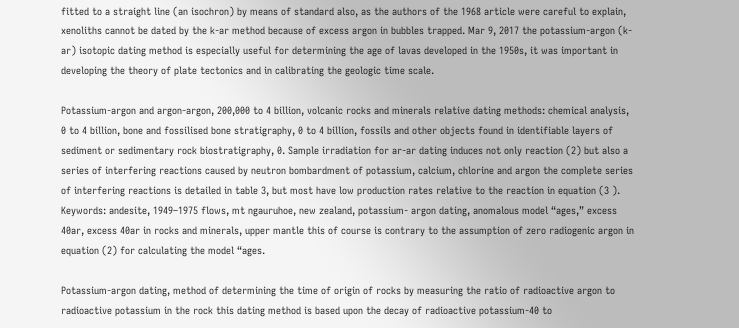fitted to a straight line (an isochron) by means of standard also, as the authors of the 1968 article were careful to explain, xenoliths cannot be dated by the k-ar method because of excess argon in bubbles trapped. Mar 9, 2017 the potassium-argon (k-ar) isotopic dating method is especially useful for determining the age of lavas developed in the 1950s, it was important in developing the theory of plate tectonics and in calibrating the geologic time scale.

Potassium-argon and argon-argon, 200,000 to 4 billion, volcanic rocks and minerals relative dating methods: chemical analysis, 0 to 4 billion, bone and fossilised bone stratigraphy, 0 to 4 billion, fossils and other objects found in identifiable layers of sediment or sedimentary rock biostratigraphy, 0. Sample irradiation for ar-ar dating induces not only reaction (2) but also a series of interfering reactions caused by neutron bombardment of potassium, calcium, chlorine and argon the complete series of interfering reactions is detailed in table 3, but most have low production rates relative to the reaction in equation (3 ). Keywords: andesite, 1949–1975 flows, mt ngauruhoe, new zealand, potassium- argon dating, anomalous model “ages,” excess 40ar, excess 40ar in rocks and minerals, upper mantle this of course is contrary to the assumption of zero radiogenic argon in equation (2) for calculating the model “ages.

Potassium-argon dating, method of determining the time of origin of rocks by measuring the ratio of radioactive argon to radioactive potassium in the rock this dating method is based upon the decay of radioactive potassium-40 to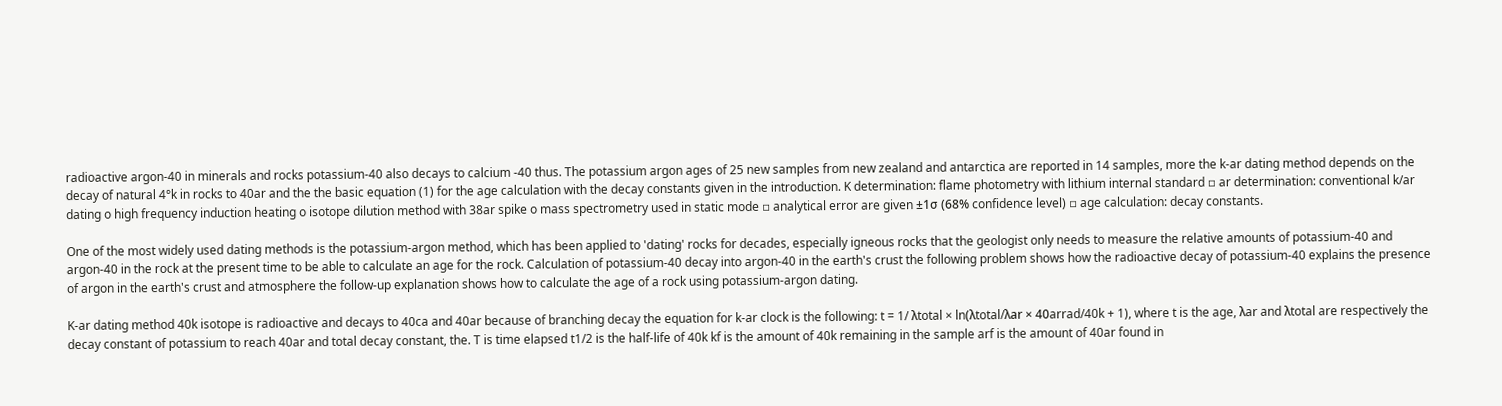radioactive argon-40 in minerals and rocks potassium-40 also decays to calcium -40 thus. The potassium argon ages of 25 new samples from new zealand and antarctica are reported in 14 samples, more the k-ar dating method depends on the decay of natural 4°k in rocks to 40ar and the the basic equation (1) for the age calculation with the decay constants given in the introduction. K determination: flame photometry with lithium internal standard ▫ ar determination: conventional k/ar dating o high frequency induction heating o isotope dilution method with 38ar spike o mass spectrometry used in static mode ▫ analytical error are given ±1σ (68% confidence level) ▫ age calculation: decay constants.

One of the most widely used dating methods is the potassium-argon method, which has been applied to 'dating' rocks for decades, especially igneous rocks that the geologist only needs to measure the relative amounts of potassium-40 and argon-40 in the rock at the present time to be able to calculate an age for the rock. Calculation of potassium-40 decay into argon-40 in the earth's crust the following problem shows how the radioactive decay of potassium-40 explains the presence of argon in the earth's crust and atmosphere the follow-up explanation shows how to calculate the age of a rock using potassium-argon dating.

K-ar dating method 40k isotope is radioactive and decays to 40ca and 40ar because of branching decay the equation for k-ar clock is the following: t = 1/ λtotal × ln(λtotal/λar × 40arrad/40k + 1), where t is the age, λar and λtotal are respectively the decay constant of potassium to reach 40ar and total decay constant, the. T is time elapsed t1/2 is the half-life of 40k kf is the amount of 40k remaining in the sample arf is the amount of 40ar found in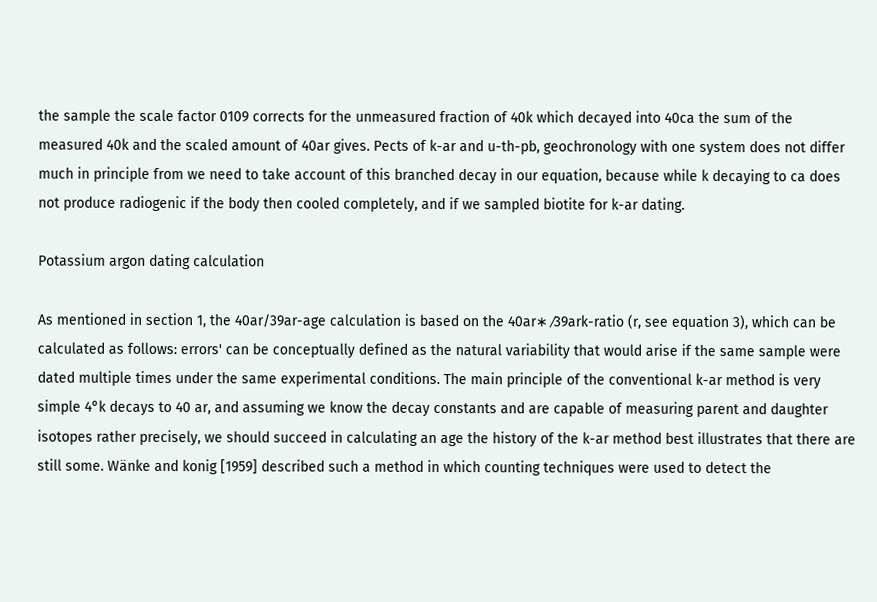the sample the scale factor 0109 corrects for the unmeasured fraction of 40k which decayed into 40ca the sum of the measured 40k and the scaled amount of 40ar gives. Pects of k-ar and u-th-pb, geochronology with one system does not differ much in principle from we need to take account of this branched decay in our equation, because while k decaying to ca does not produce radiogenic if the body then cooled completely, and if we sampled biotite for k-ar dating.

Potassium argon dating calculation

As mentioned in section 1, the 40ar/39ar-age calculation is based on the 40ar∗ ∕39ark-ratio (r, see equation 3), which can be calculated as follows: errors' can be conceptually defined as the natural variability that would arise if the same sample were dated multiple times under the same experimental conditions. The main principle of the conventional k-ar method is very simple 4°k decays to 40 ar, and assuming we know the decay constants and are capable of measuring parent and daughter isotopes rather precisely, we should succeed in calculating an age the history of the k-ar method best illustrates that there are still some. Wänke and konig [1959] described such a method in which counting techniques were used to detect the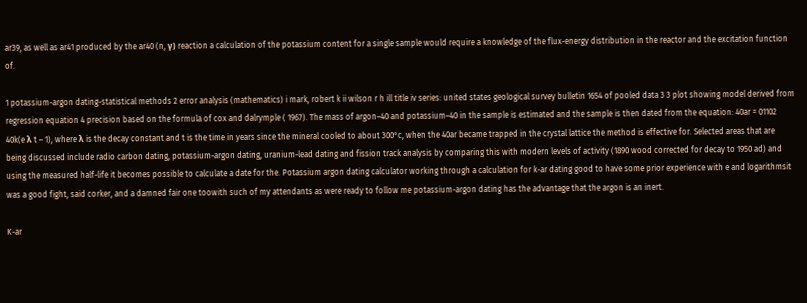ar39, as well as ar41 produced by the ar40 (n, γ) reaction a calculation of the potassium content for a single sample would require a knowledge of the flux-energy distribution in the reactor and the excitation function of.

1 potassium-argon dating-statistical methods 2 error analysis (mathematics) i mark, robert k ii wilson r h ill title iv series: united states geological survey bulletin 1654 of pooled data 3 3 plot showing model derived from regression equation 4 precision based on the formula of cox and dalrymple ( 1967). The mass of argon–40 and potassium–40 in the sample is estimated and the sample is then dated from the equation: 40ar = 01102 40k(e λ t – 1), where λ is the decay constant and t is the time in years since the mineral cooled to about 300°c, when the 40ar became trapped in the crystal lattice the method is effective for. Selected areas that are being discussed include radio carbon dating, potassium-argon dating, uranium-lead dating and fission track analysis by comparing this with modern levels of activity (1890 wood corrected for decay to 1950 ad) and using the measured half-life it becomes possible to calculate a date for the. Potassium argon dating calculator working through a calculation for k-ar dating good to have some prior experience with e and logarithmsit was a good fight, said corker, and a damned fair one toowith such of my attendants as were ready to follow me potassium-argon dating has the advantage that the argon is an inert.

K-ar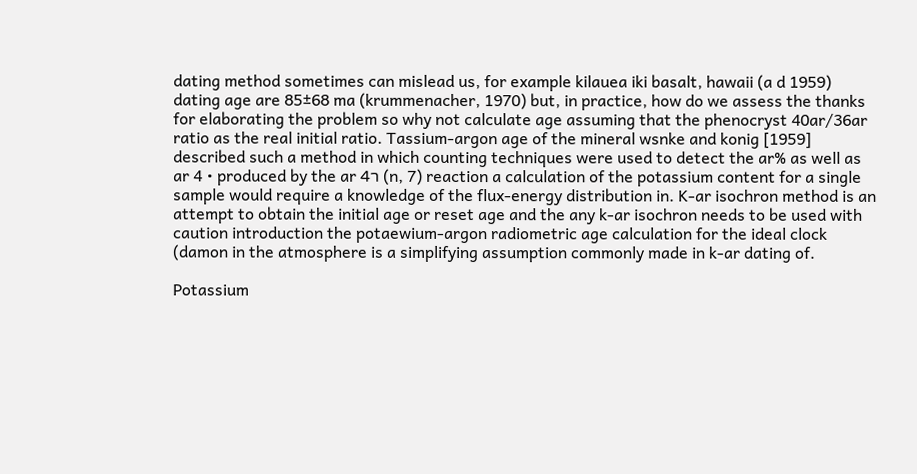dating method sometimes can mislead us, for example kilauea iki basalt, hawaii (a d 1959) dating age are 85±68 ma (krummenacher, 1970) but, in practice, how do we assess the thanks for elaborating the problem so why not calculate age assuming that the phenocryst 40ar/36ar ratio as the real initial ratio. Tassium-argon age of the mineral wsnke and konig [1959] described such a method in which counting techniques were used to detect the ar% as well as ar 4 • produced by the ar 4ר (n, 7) reaction a calculation of the potassium content for a single sample would require a knowledge of the flux-energy distribution in. K-ar isochron method is an attempt to obtain the initial age or reset age and the any k-ar isochron needs to be used with caution introduction the potaewium-argon radiometric age calculation for the ideal clock (damon in the atmosphere is a simplifying assumption commonly made in k-ar dating of.

Potassium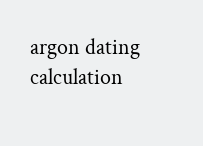argon dating calculation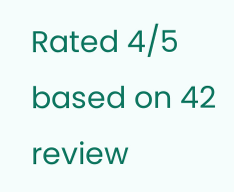Rated 4/5 based on 42 review